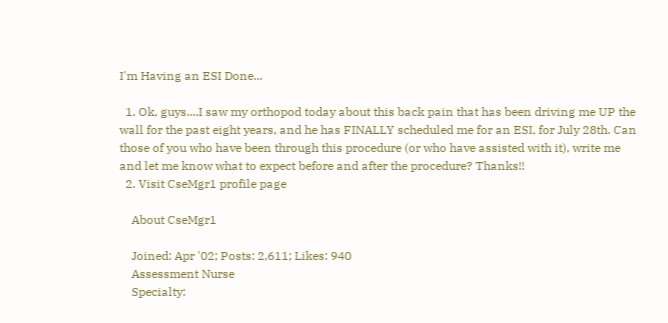I'm Having an ESI Done...

  1. Ok, guys....I saw my orthopod today about this back pain that has been driving me UP the wall for the past eight years, and he has FINALLY scheduled me for an ESI, for July 28th. Can those of you who have been through this procedure (or who have assisted with it), write me and let me know what to expect before and after the procedure? Thanks!!
  2. Visit CseMgr1 profile page

    About CseMgr1

    Joined: Apr '02; Posts: 2,611; Likes: 940
    Assessment Nurse
    Specialty: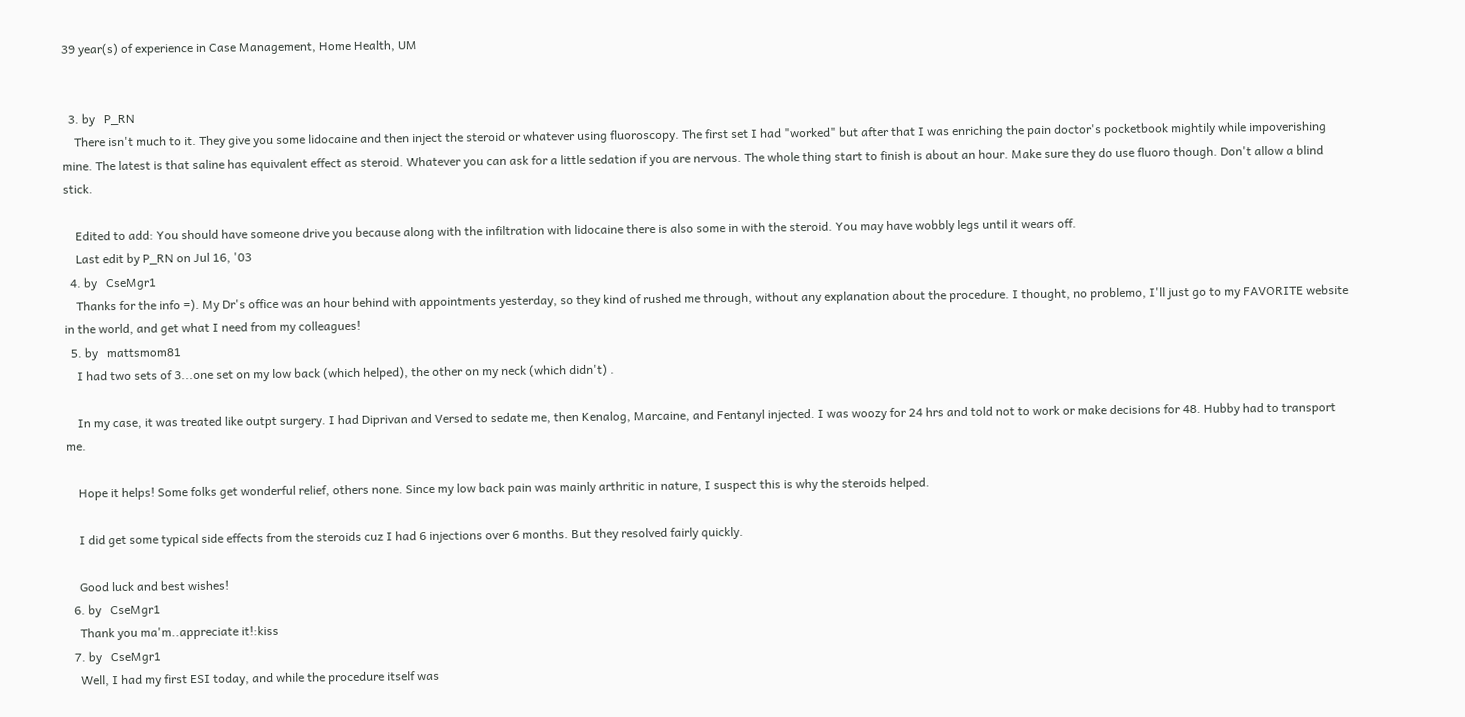39 year(s) of experience in Case Management, Home Health, UM


  3. by   P_RN
    There isn't much to it. They give you some lidocaine and then inject the steroid or whatever using fluoroscopy. The first set I had "worked" but after that I was enriching the pain doctor's pocketbook mightily while impoverishing mine. The latest is that saline has equivalent effect as steroid. Whatever you can ask for a little sedation if you are nervous. The whole thing start to finish is about an hour. Make sure they do use fluoro though. Don't allow a blind stick.

    Edited to add: You should have someone drive you because along with the infiltration with lidocaine there is also some in with the steroid. You may have wobbly legs until it wears off.
    Last edit by P_RN on Jul 16, '03
  4. by   CseMgr1
    Thanks for the info =). My Dr's office was an hour behind with appointments yesterday, so they kind of rushed me through, without any explanation about the procedure. I thought, no problemo, I'll just go to my FAVORITE website in the world, and get what I need from my colleagues!
  5. by   mattsmom81
    I had two sets of 3...one set on my low back (which helped), the other on my neck (which didn't) .

    In my case, it was treated like outpt surgery. I had Diprivan and Versed to sedate me, then Kenalog, Marcaine, and Fentanyl injected. I was woozy for 24 hrs and told not to work or make decisions for 48. Hubby had to transport me.

    Hope it helps! Some folks get wonderful relief, others none. Since my low back pain was mainly arthritic in nature, I suspect this is why the steroids helped.

    I did get some typical side effects from the steroids cuz I had 6 injections over 6 months. But they resolved fairly quickly.

    Good luck and best wishes!
  6. by   CseMgr1
    Thank you ma'm..appreciate it!:kiss
  7. by   CseMgr1
    Well, I had my first ESI today, and while the procedure itself was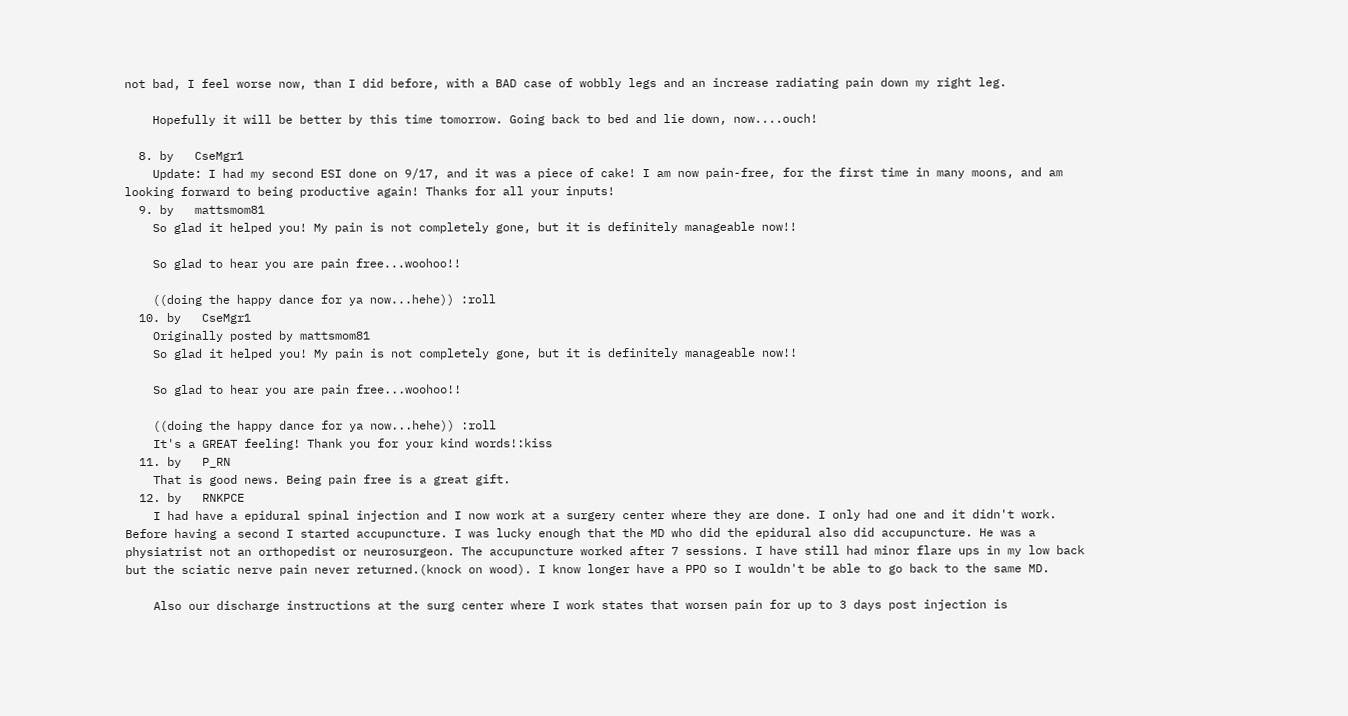not bad, I feel worse now, than I did before, with a BAD case of wobbly legs and an increase radiating pain down my right leg.

    Hopefully it will be better by this time tomorrow. Going back to bed and lie down, now....ouch!

  8. by   CseMgr1
    Update: I had my second ESI done on 9/17, and it was a piece of cake! I am now pain-free, for the first time in many moons, and am looking forward to being productive again! Thanks for all your inputs!
  9. by   mattsmom81
    So glad it helped you! My pain is not completely gone, but it is definitely manageable now!!

    So glad to hear you are pain free...woohoo!!

    ((doing the happy dance for ya now...hehe)) :roll
  10. by   CseMgr1
    Originally posted by mattsmom81
    So glad it helped you! My pain is not completely gone, but it is definitely manageable now!!

    So glad to hear you are pain free...woohoo!!

    ((doing the happy dance for ya now...hehe)) :roll
    It's a GREAT feeling! Thank you for your kind words!:kiss
  11. by   P_RN
    That is good news. Being pain free is a great gift.
  12. by   RNKPCE
    I had have a epidural spinal injection and I now work at a surgery center where they are done. I only had one and it didn't work. Before having a second I started accupuncture. I was lucky enough that the MD who did the epidural also did accupuncture. He was a physiatrist not an orthopedist or neurosurgeon. The accupuncture worked after 7 sessions. I have still had minor flare ups in my low back but the sciatic nerve pain never returned.(knock on wood). I know longer have a PPO so I wouldn't be able to go back to the same MD.

    Also our discharge instructions at the surg center where I work states that worsen pain for up to 3 days post injection is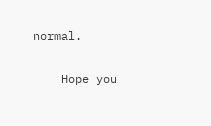normal.

    Hope you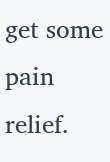get some pain relief.